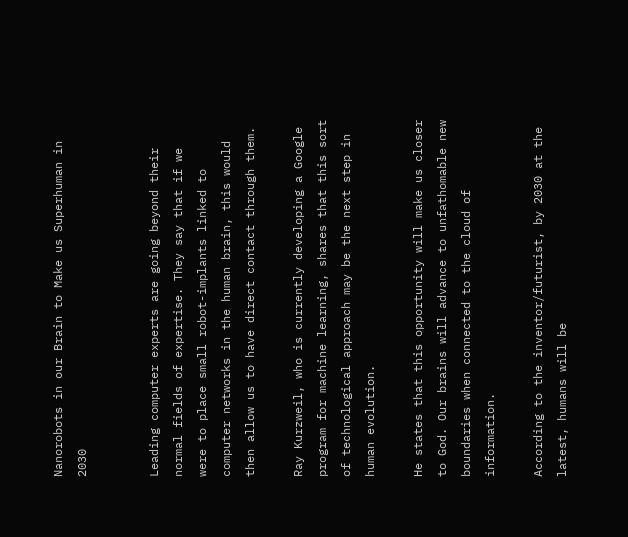Nanorobots in our Brain to Make us Superhuman in 2030


Leading computer experts are going beyond their normal fields of expertise. They say that if we were to place small robot-implants linked to computer networks in the human brain, this would then allow us to have direct contact through them.

Ray Kurzweil, who is currently developing a Google program for machine learning, shares that this sort of technological approach may be the next step in human evolution.

He states that this opportunity will make us closer to God. Our brains will advance to unfathomable new boundaries when connected to the cloud of information.

According to the inventor/futurist, by 2030 at the latest, humans will be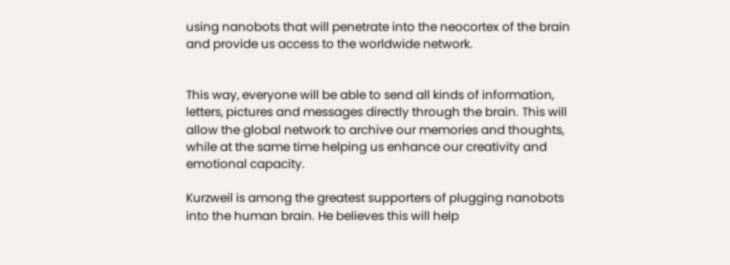using nanobots that will penetrate into the neocortex of the brain and provide us access to the worldwide network.


This way, everyone will be able to send all kinds of information, letters, pictures and messages directly through the brain. This will allow the global network to archive our memories and thoughts, while at the same time helping us enhance our creativity and emotional capacity.

Kurzweil is among the greatest supporters of plugging nanobots into the human brain. He believes this will help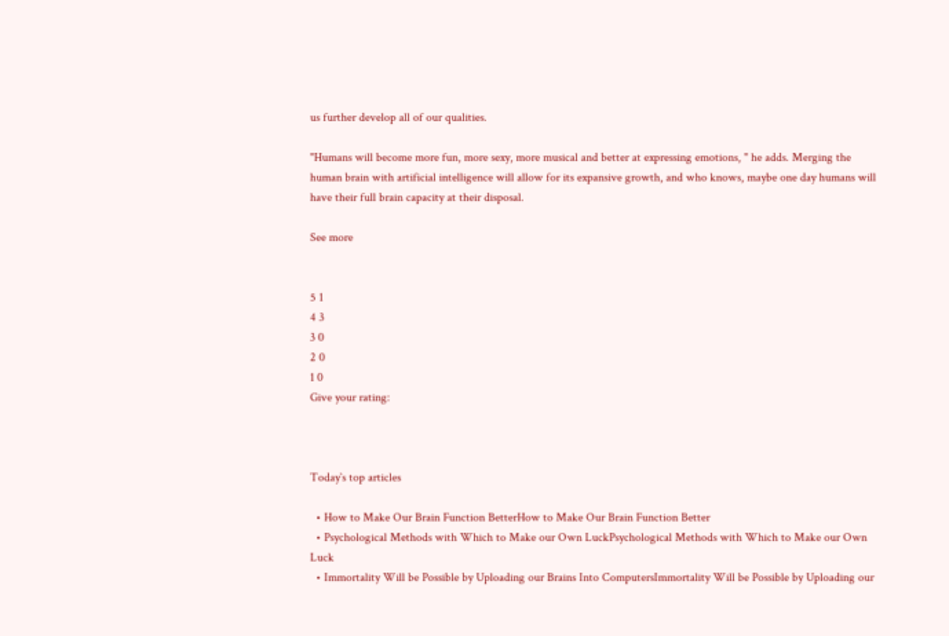us further develop all of our qualities.

"Humans will become more fun, more sexy, more musical and better at expressing emotions, " he adds. Merging the human brain with artificial intelligence will allow for its expansive growth, and who knows, maybe one day humans will have their full brain capacity at their disposal.

See more


5 1
4 3
3 0
2 0
1 0
Give your rating:



Today`s top articles

  • How to Make Our Brain Function BetterHow to Make Our Brain Function Better
  • Psychological Methods with Which to Make our Own LuckPsychological Methods with Which to Make our Own Luck
  • Immortality Will be Possible by Uploading our Brains Into ComputersImmortality Will be Possible by Uploading our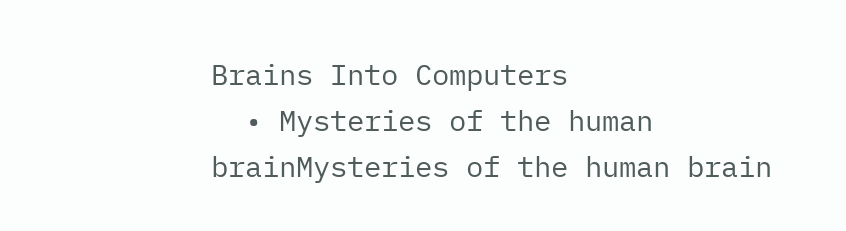Brains Into Computers
  • Mysteries of the human brainMysteries of the human brain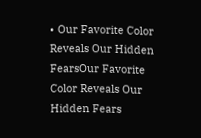• Our Favorite Color Reveals Our Hidden FearsOur Favorite Color Reveals Our Hidden Fears